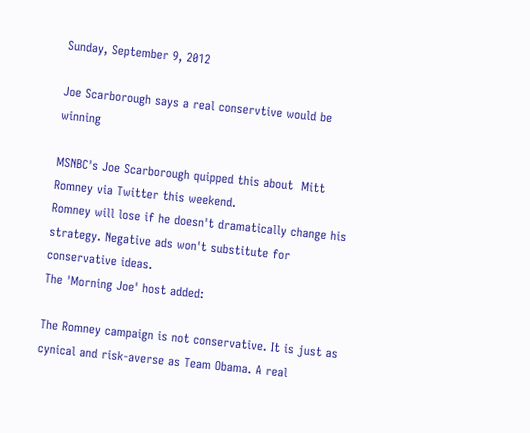Sunday, September 9, 2012

Joe Scarborough says a real conservtive would be winning

MSNBC's Joe Scarborough quipped this about  Mitt Romney via Twitter this weekend.
Romney will lose if he doesn't dramatically change his strategy. Negative ads won't substitute for conservative ideas.
The 'Morning Joe' host added:

The Romney campaign is not conservative. It is just as cynical and risk-averse as Team Obama. A real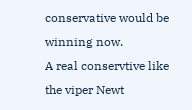conservative would be winning now.
A real conservtive like the viper Newt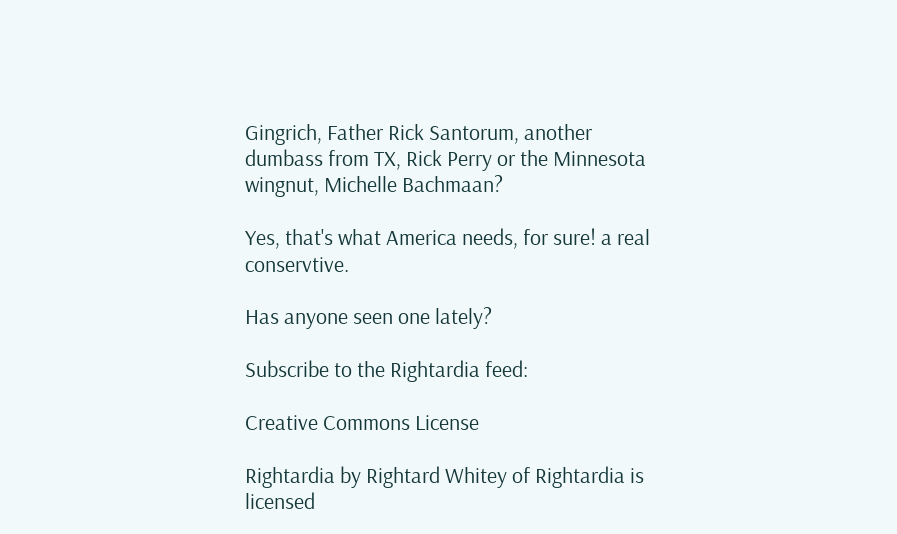Gingrich, Father Rick Santorum, another dumbass from TX, Rick Perry or the Minnesota wingnut, Michelle Bachmaan?

Yes, that's what America needs, for sure! a real conservtive.

Has anyone seen one lately?

Subscribe to the Rightardia feed:

Creative Commons License

Rightardia by Rightard Whitey of Rightardia is licensed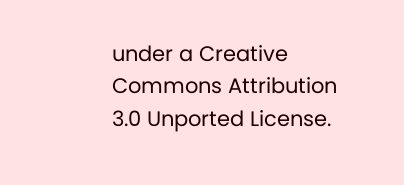under a Creative Commons Attribution 3.0 Unported License.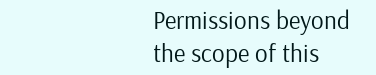Permissions beyond the scope of this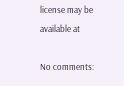license may be available at

No comments: